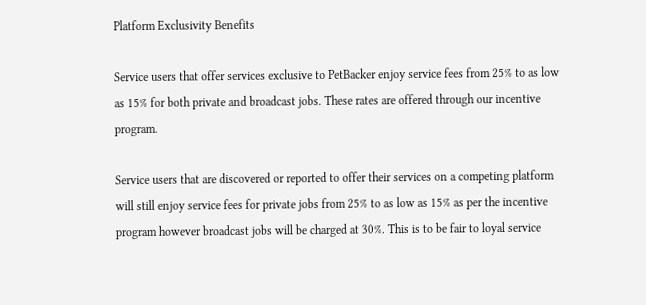Platform Exclusivity Benefits

Service users that offer services exclusive to PetBacker enjoy service fees from 25% to as low as 15% for both private and broadcast jobs. These rates are offered through our incentive program.

Service users that are discovered or reported to offer their services on a competing platform will still enjoy service fees for private jobs from 25% to as low as 15% as per the incentive program however broadcast jobs will be charged at 30%. This is to be fair to loyal service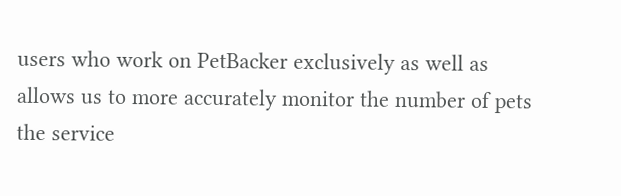users who work on PetBacker exclusively as well as allows us to more accurately monitor the number of pets the service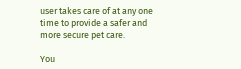user takes care of at any one time to provide a safer and more secure pet care.

You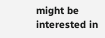might be interested in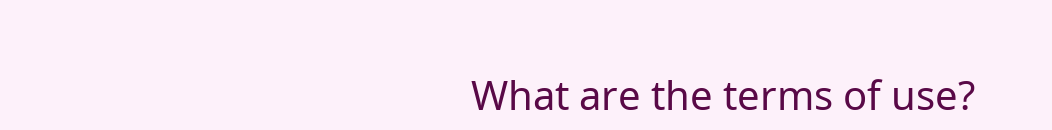What are the terms of use?